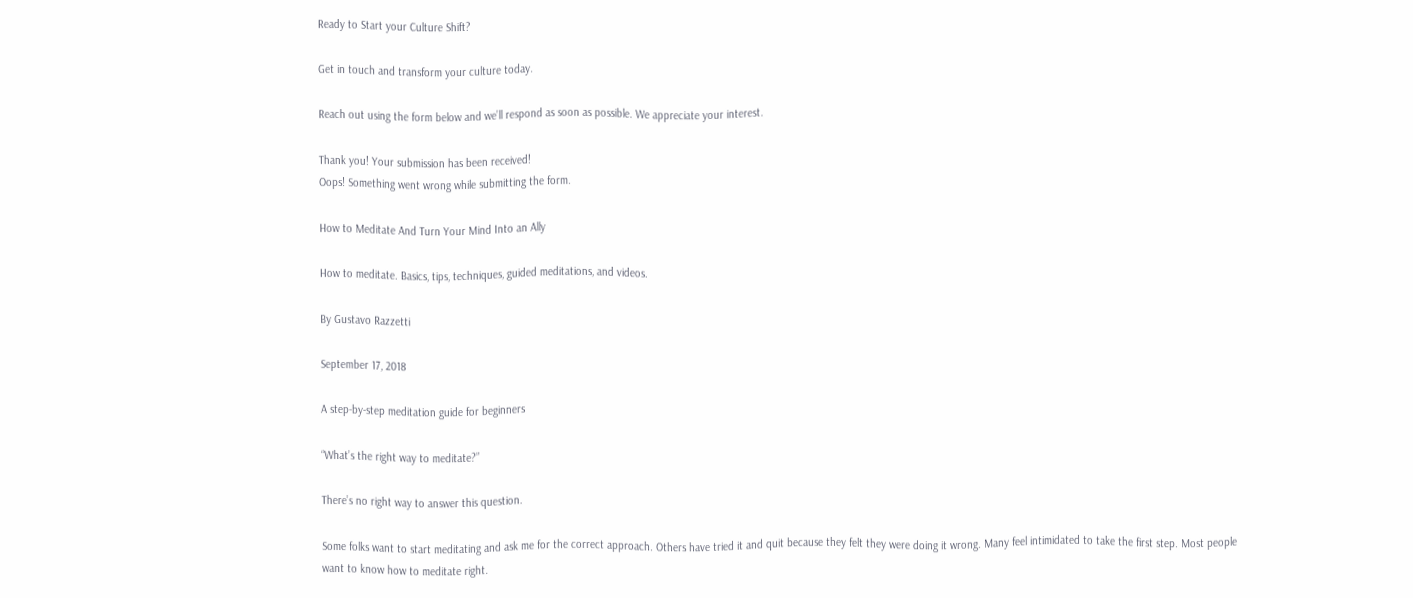Ready to Start your Culture Shift?

Get in touch and transform your culture today.

Reach out using the form below and we’ll respond as soon as possible. We appreciate your interest.

Thank you! Your submission has been received!
Oops! Something went wrong while submitting the form.

How to Meditate And Turn Your Mind Into an Ally

How to meditate. Basics, tips, techniques, guided meditations, and videos.

By Gustavo Razzetti

September 17, 2018

A step-by-step meditation guide for beginners

“What’s the right way to meditate?”

There’s no right way to answer this question.

Some folks want to start meditating and ask me for the correct approach. Others have tried it and quit because they felt they were doing it wrong. Many feel intimidated to take the first step. Most people want to know how to meditate right.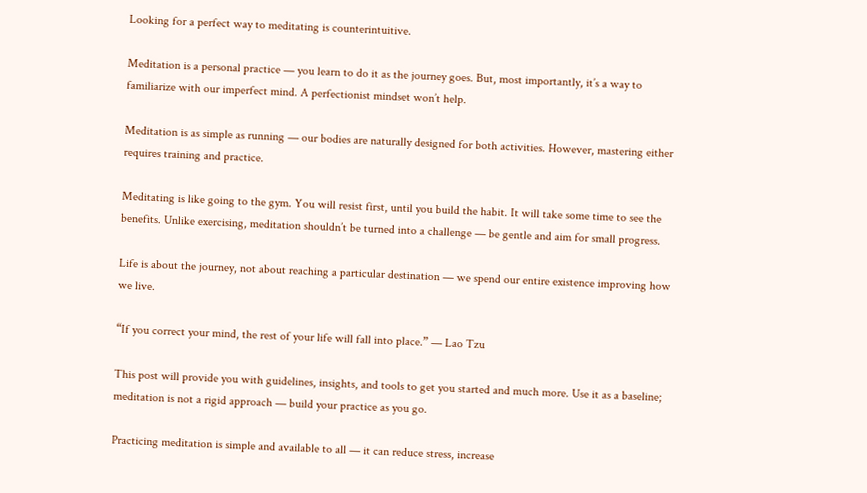Looking for a perfect way to meditating is counterintuitive.

Meditation is a personal practice — you learn to do it as the journey goes. But, most importantly, it’s a way to familiarize with our imperfect mind. A perfectionist mindset won’t help.

Meditation is as simple as running — our bodies are naturally designed for both activities. However, mastering either requires training and practice.

Meditating is like going to the gym. You will resist first, until you build the habit. It will take some time to see the benefits. Unlike exercising, meditation shouldn’t be turned into a challenge — be gentle and aim for small progress.

Life is about the journey, not about reaching a particular destination — we spend our entire existence improving how we live.

“If you correct your mind, the rest of your life will fall into place.” — Lao Tzu

This post will provide you with guidelines, insights, and tools to get you started and much more. Use it as a baseline; meditation is not a rigid approach — build your practice as you go.

Practicing meditation is simple and available to all — it can reduce stress, increase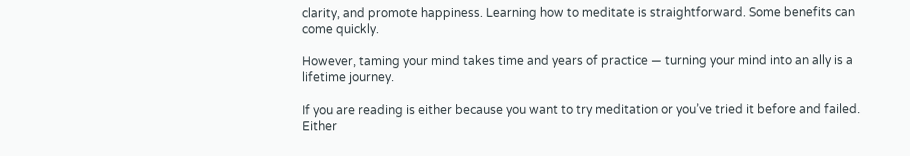clarity, and promote happiness. Learning how to meditate is straightforward. Some benefits can come quickly.

However, taming your mind takes time and years of practice — turning your mind into an ally is a lifetime journey.

If you are reading is either because you want to try meditation or you’ve tried it before and failed. Either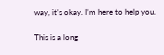way, it’s okay. I’m here to help you.

This is a long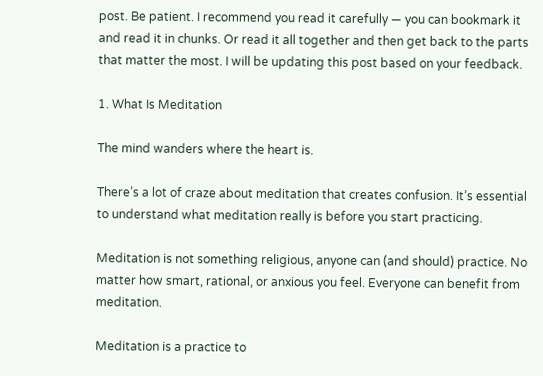post. Be patient. I recommend you read it carefully — you can bookmark it and read it in chunks. Or read it all together and then get back to the parts that matter the most. I will be updating this post based on your feedback.

1. What Is Meditation

The mind wanders where the heart is.

There’s a lot of craze about meditation that creates confusion. It’s essential to understand what meditation really is before you start practicing.

Meditation is not something religious, anyone can (and should) practice. No matter how smart, rational, or anxious you feel. Everyone can benefit from meditation.

Meditation is a practice to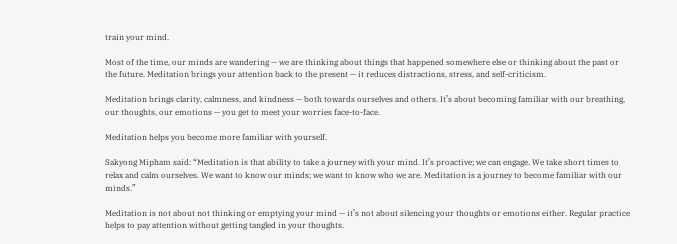train your mind.

Most of the time, our minds are wandering — we are thinking about things that happened somewhere else or thinking about the past or the future. Meditation brings your attention back to the present — it reduces distractions, stress, and self-criticism.

Meditation brings clarity, calmness, and kindness — both towards ourselves and others. It’s about becoming familiar with our breathing, our thoughts, our emotions — you get to meet your worries face-to-face.

Meditation helps you become more familiar with yourself.

Sakyong Mipham said: “Meditation is that ability to take a journey with your mind. It’s proactive; we can engage. We take short times to relax and calm ourselves. We want to know our minds; we want to know who we are. Meditation is a journey to become familiar with our minds.”

Meditation is not about not thinking or emptying your mind — it’s not about silencing your thoughts or emotions either. Regular practice helps to pay attention without getting tangled in your thoughts.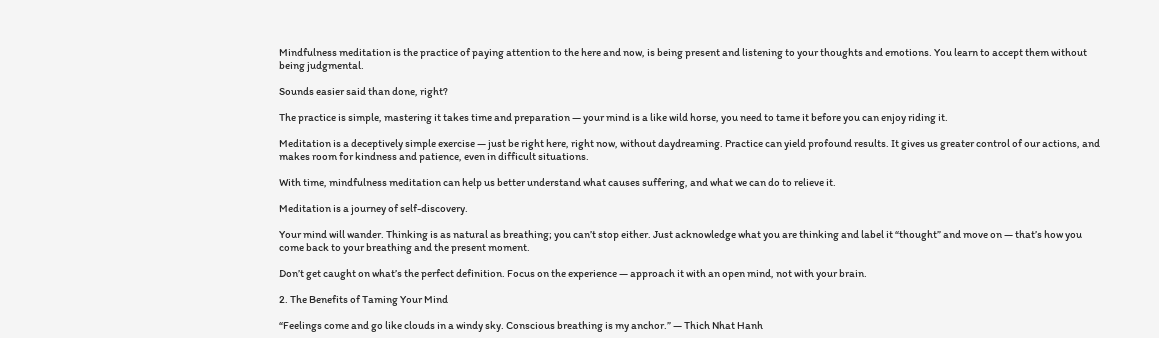Mindfulness meditation is the practice of paying attention to the here and now, is being present and listening to your thoughts and emotions. You learn to accept them without being judgmental.

Sounds easier said than done, right?

The practice is simple, mastering it takes time and preparation — your mind is a like wild horse, you need to tame it before you can enjoy riding it.

Meditation is a deceptively simple exercise — just be right here, right now, without daydreaming. Practice can yield profound results. It gives us greater control of our actions, and makes room for kindness and patience, even in difficult situations.

With time, mindfulness meditation can help us better understand what causes suffering, and what we can do to relieve it.

Meditation is a journey of self-discovery.

Your mind will wander. Thinking is as natural as breathing; you can’t stop either. Just acknowledge what you are thinking and label it “thought” and move on — that’s how you come back to your breathing and the present moment.

Don’t get caught on what’s the perfect definition. Focus on the experience — approach it with an open mind, not with your brain.

2. The Benefits of Taming Your Mind

“Feelings come and go like clouds in a windy sky. Conscious breathing is my anchor.” — Thich Nhat Hanh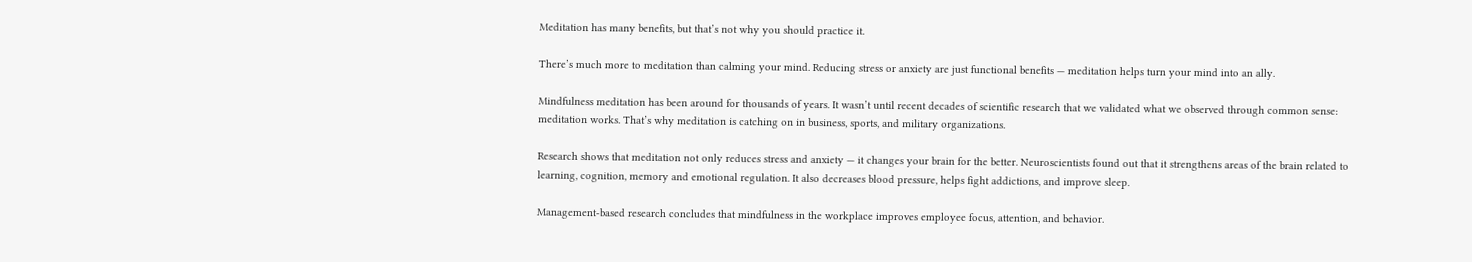Meditation has many benefits, but that’s not why you should practice it.

There’s much more to meditation than calming your mind. Reducing stress or anxiety are just functional benefits — meditation helps turn your mind into an ally.

Mindfulness meditation has been around for thousands of years. It wasn’t until recent decades of scientific research that we validated what we observed through common sense: meditation works. That’s why meditation is catching on in business, sports, and military organizations.

Research shows that meditation not only reduces stress and anxiety — it changes your brain for the better. Neuroscientists found out that it strengthens areas of the brain related to learning, cognition, memory and emotional regulation. It also decreases blood pressure, helps fight addictions, and improve sleep.

Management-based research concludes that mindfulness in the workplace improves employee focus, attention, and behavior.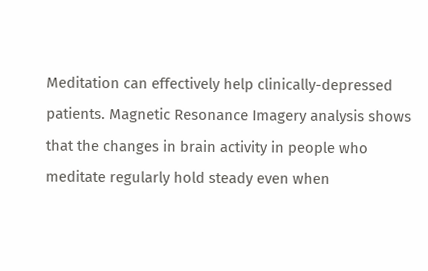Meditation can effectively help clinically-depressed patients. Magnetic Resonance Imagery analysis shows that the changes in brain activity in people who meditate regularly hold steady even when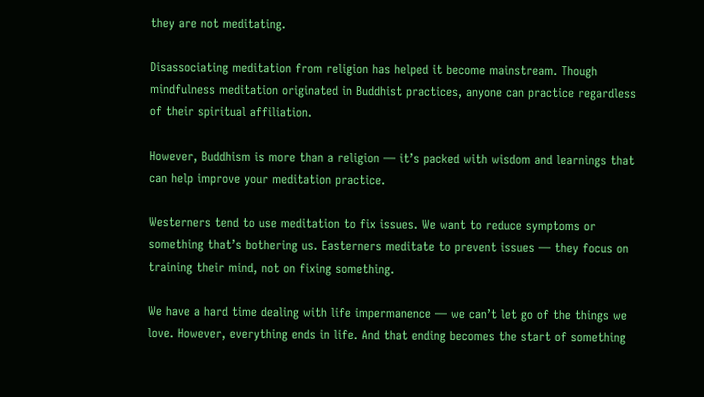they are not meditating.

Disassociating meditation from religion has helped it become mainstream. Though mindfulness meditation originated in Buddhist practices, anyone can practice regardless of their spiritual affiliation.

However, Buddhism is more than a religion — it’s packed with wisdom and learnings that can help improve your meditation practice.

Westerners tend to use meditation to fix issues. We want to reduce symptoms or something that’s bothering us. Easterners meditate to prevent issues — they focus on training their mind, not on fixing something.

We have a hard time dealing with life impermanence — we can’t let go of the things we love. However, everything ends in life. And that ending becomes the start of something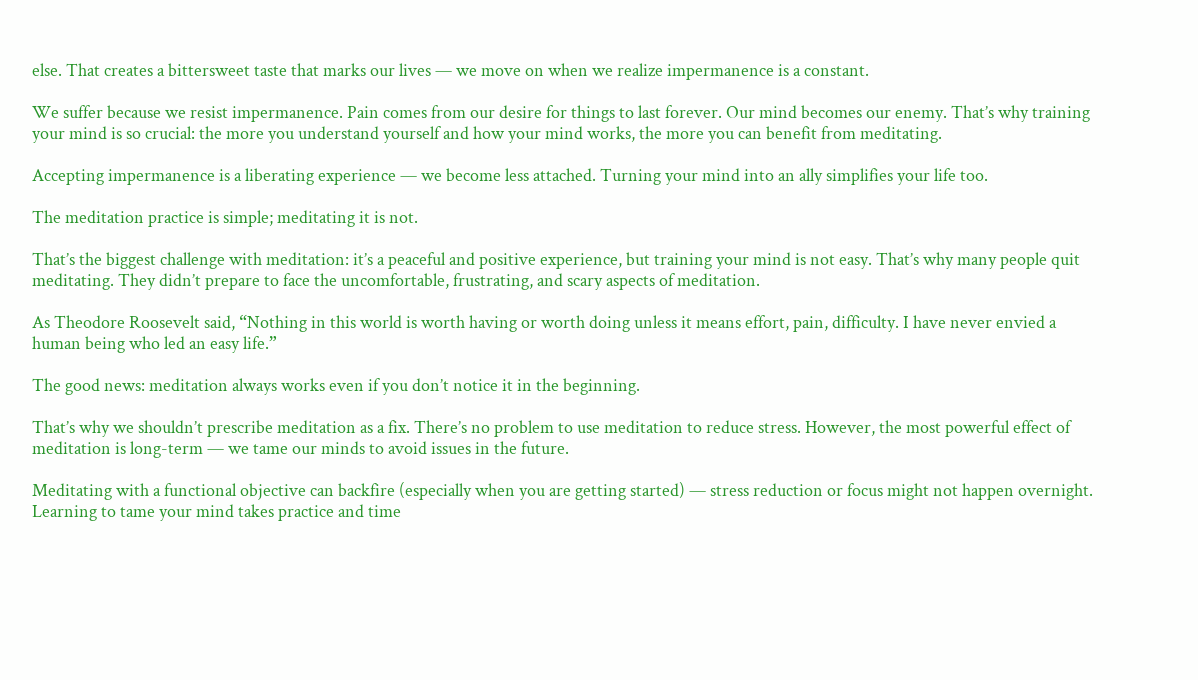else. That creates a bittersweet taste that marks our lives — we move on when we realize impermanence is a constant.

We suffer because we resist impermanence. Pain comes from our desire for things to last forever. Our mind becomes our enemy. That’s why training your mind is so crucial: the more you understand yourself and how your mind works, the more you can benefit from meditating.

Accepting impermanence is a liberating experience — we become less attached. Turning your mind into an ally simplifies your life too.

The meditation practice is simple; meditating it is not.

That’s the biggest challenge with meditation: it’s a peaceful and positive experience, but training your mind is not easy. That’s why many people quit meditating. They didn’t prepare to face the uncomfortable, frustrating, and scary aspects of meditation.

As Theodore Roosevelt said, “Nothing in this world is worth having or worth doing unless it means effort, pain, difficulty. I have never envied a human being who led an easy life.”

The good news: meditation always works even if you don’t notice it in the beginning.

That’s why we shouldn’t prescribe meditation as a fix. There’s no problem to use meditation to reduce stress. However, the most powerful effect of meditation is long-term — we tame our minds to avoid issues in the future.

Meditating with a functional objective can backfire (especially when you are getting started) — stress reduction or focus might not happen overnight. Learning to tame your mind takes practice and time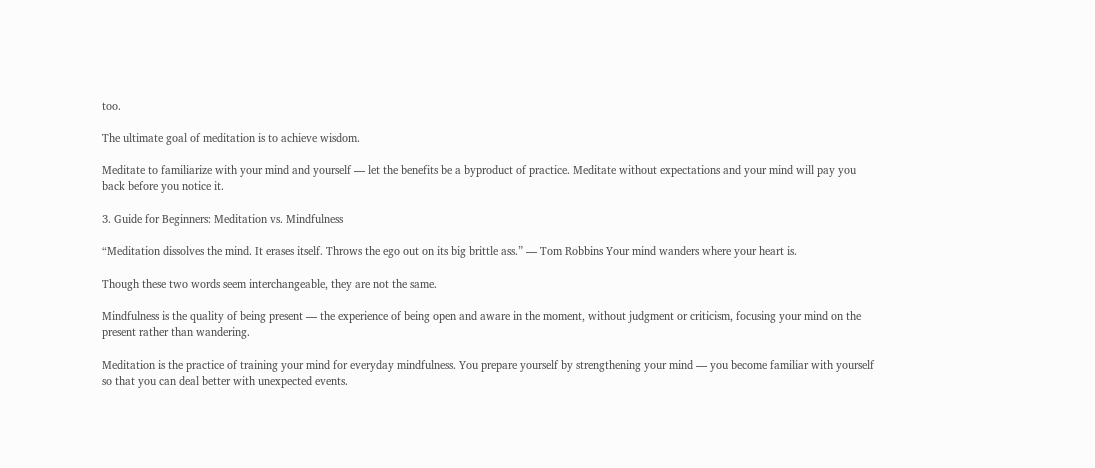too.

The ultimate goal of meditation is to achieve wisdom.

Meditate to familiarize with your mind and yourself — let the benefits be a byproduct of practice. Meditate without expectations and your mind will pay you back before you notice it.

3. Guide for Beginners: Meditation vs. Mindfulness

“Meditation dissolves the mind. It erases itself. Throws the ego out on its big brittle ass.” — Tom Robbins Your mind wanders where your heart is.

Though these two words seem interchangeable, they are not the same.

Mindfulness is the quality of being present — the experience of being open and aware in the moment, without judgment or criticism, focusing your mind on the present rather than wandering.

Meditation is the practice of training your mind for everyday mindfulness. You prepare yourself by strengthening your mind — you become familiar with yourself so that you can deal better with unexpected events.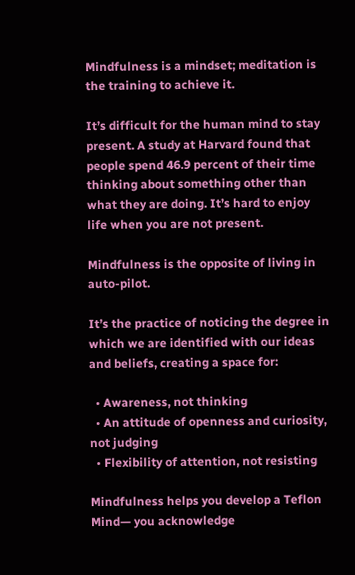Mindfulness is a mindset; meditation is the training to achieve it.

It’s difficult for the human mind to stay present. A study at Harvard found that people spend 46.9 percent of their time thinking about something other than what they are doing. It’s hard to enjoy life when you are not present.

Mindfulness is the opposite of living in auto-pilot.

It’s the practice of noticing the degree in which we are identified with our ideas and beliefs, creating a space for:

  • Awareness, not thinking
  • An attitude of openness and curiosity, not judging
  • Flexibility of attention, not resisting

Mindfulness helps you develop a Teflon Mind— you acknowledge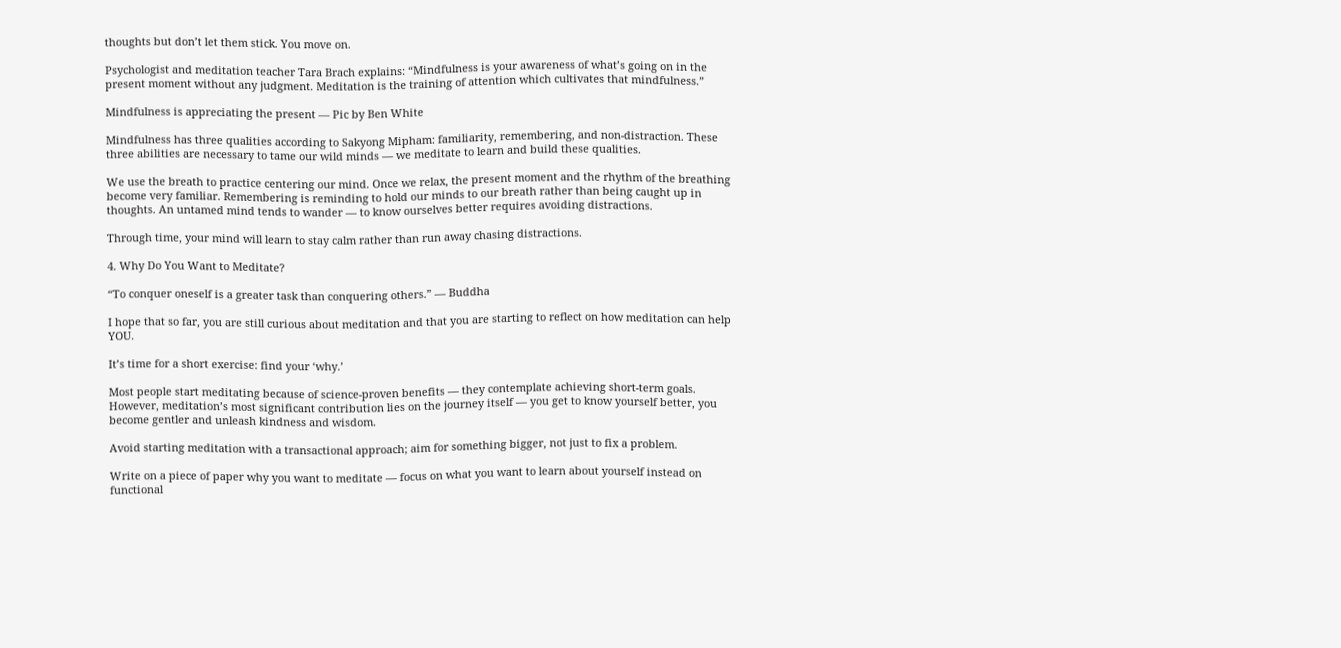thoughts but don’t let them stick. You move on.

Psychologist and meditation teacher Tara Brach explains: “Mindfulness is your awareness of what’s going on in the present moment without any judgment. Meditation is the training of attention which cultivates that mindfulness.”

Mindfulness is appreciating the present — Pic by Ben White

Mindfulness has three qualities according to Sakyong Mipham: familiarity, remembering, and non-distraction. These three abilities are necessary to tame our wild minds — we meditate to learn and build these qualities.

We use the breath to practice centering our mind. Once we relax, the present moment and the rhythm of the breathing become very familiar. Remembering is reminding to hold our minds to our breath rather than being caught up in thoughts. An untamed mind tends to wander — to know ourselves better requires avoiding distractions.

Through time, your mind will learn to stay calm rather than run away chasing distractions.

4. Why Do You Want to Meditate?

“To conquer oneself is a greater task than conquering others.” — Buddha

I hope that so far, you are still curious about meditation and that you are starting to reflect on how meditation can help YOU.

It’s time for a short exercise: find your ‘why.’

Most people start meditating because of science-proven benefits — they contemplate achieving short-term goals. However, meditation’s most significant contribution lies on the journey itself — you get to know yourself better, you become gentler and unleash kindness and wisdom.

Avoid starting meditation with a transactional approach; aim for something bigger, not just to fix a problem.

Write on a piece of paper why you want to meditate — focus on what you want to learn about yourself instead on functional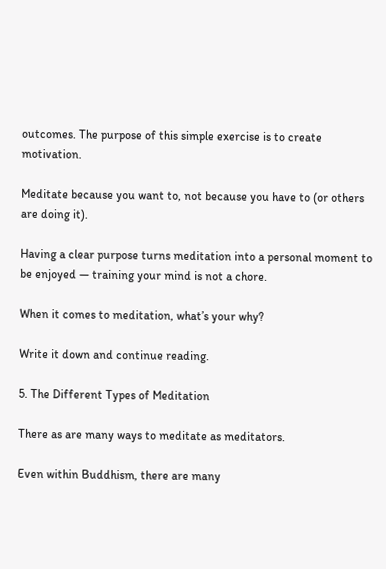outcomes. The purpose of this simple exercise is to create motivation.

Meditate because you want to, not because you have to (or others are doing it).

Having a clear purpose turns meditation into a personal moment to be enjoyed — training your mind is not a chore.

When it comes to meditation, what’s your why?

Write it down and continue reading.

5. The Different Types of Meditation

There as are many ways to meditate as meditators.

Even within Buddhism, there are many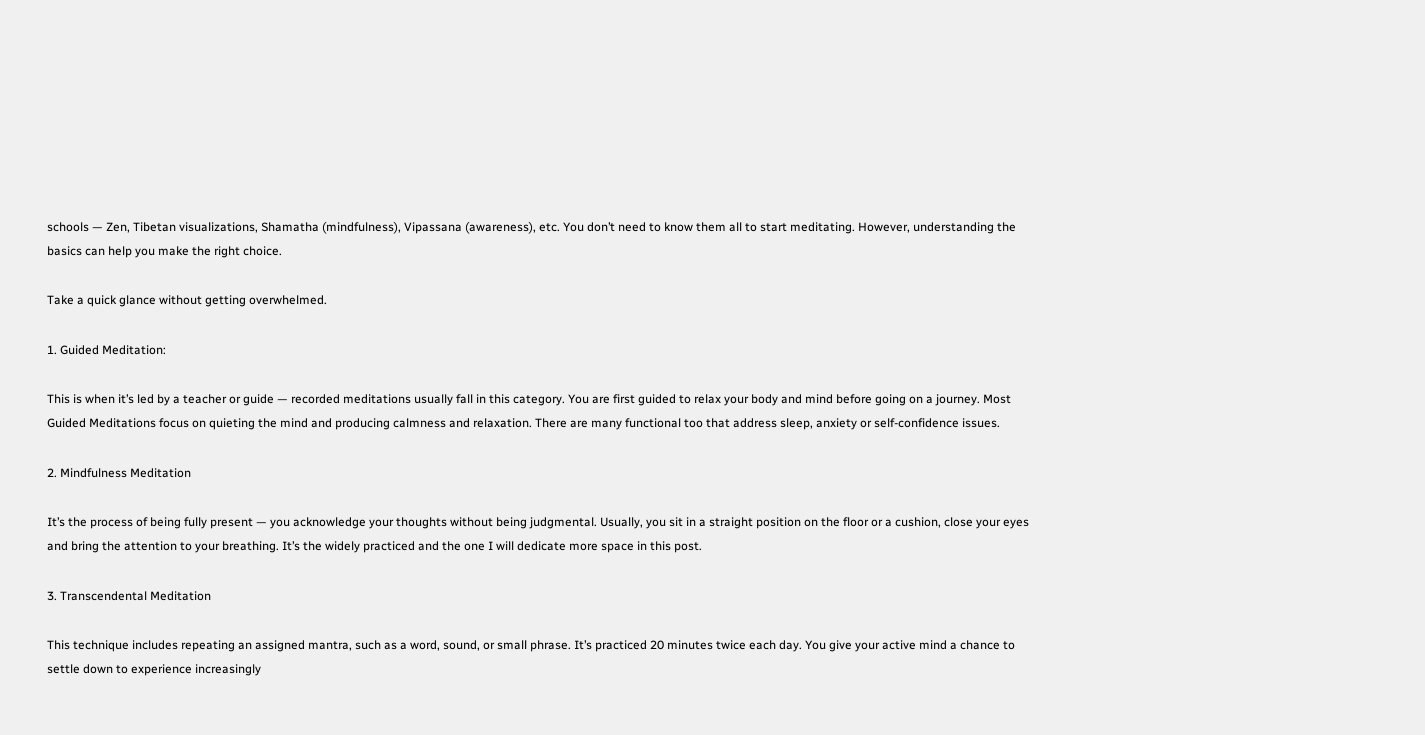schools — Zen, Tibetan visualizations, Shamatha (mindfulness), Vipassana (awareness), etc. You don’t need to know them all to start meditating. However, understanding the basics can help you make the right choice.

Take a quick glance without getting overwhelmed.

1. Guided Meditation:

This is when it’s led by a teacher or guide — recorded meditations usually fall in this category. You are first guided to relax your body and mind before going on a journey. Most Guided Meditations focus on quieting the mind and producing calmness and relaxation. There are many functional too that address sleep, anxiety or self-confidence issues.

2. Mindfulness Meditation

It’s the process of being fully present — you acknowledge your thoughts without being judgmental. Usually, you sit in a straight position on the floor or a cushion, close your eyes and bring the attention to your breathing. It’s the widely practiced and the one I will dedicate more space in this post.

3. Transcendental Meditation

This technique includes repeating an assigned mantra, such as a word, sound, or small phrase. It’s practiced 20 minutes twice each day. You give your active mind a chance to settle down to experience increasingly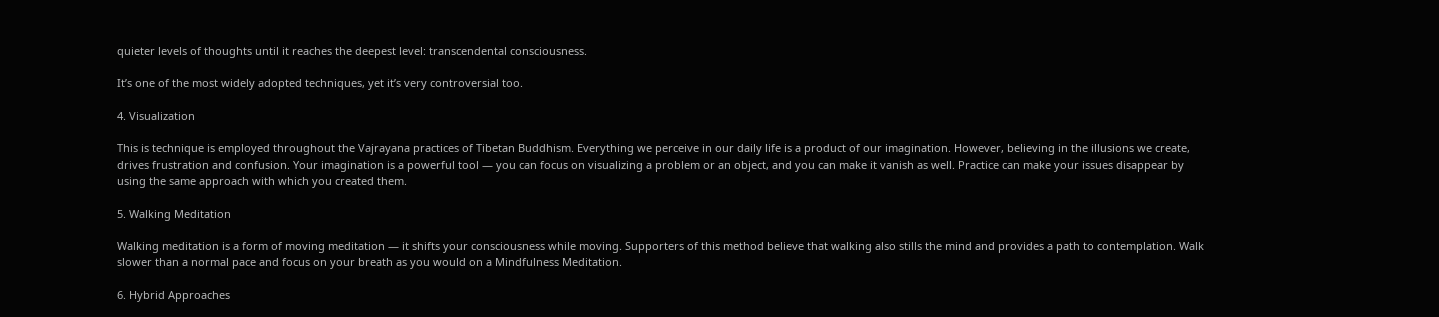quieter levels of thoughts until it reaches the deepest level: transcendental consciousness.

It’s one of the most widely adopted techniques, yet it’s very controversial too.

4. Visualization

This is technique is employed throughout the Vajrayana practices of Tibetan Buddhism. Everything we perceive in our daily life is a product of our imagination. However, believing in the illusions we create, drives frustration and confusion. Your imagination is a powerful tool — you can focus on visualizing a problem or an object, and you can make it vanish as well. Practice can make your issues disappear by using the same approach with which you created them.

5. Walking Meditation

Walking meditation is a form of moving meditation — it shifts your consciousness while moving. Supporters of this method believe that walking also stills the mind and provides a path to contemplation. Walk slower than a normal pace and focus on your breath as you would on a Mindfulness Meditation.

6. Hybrid Approaches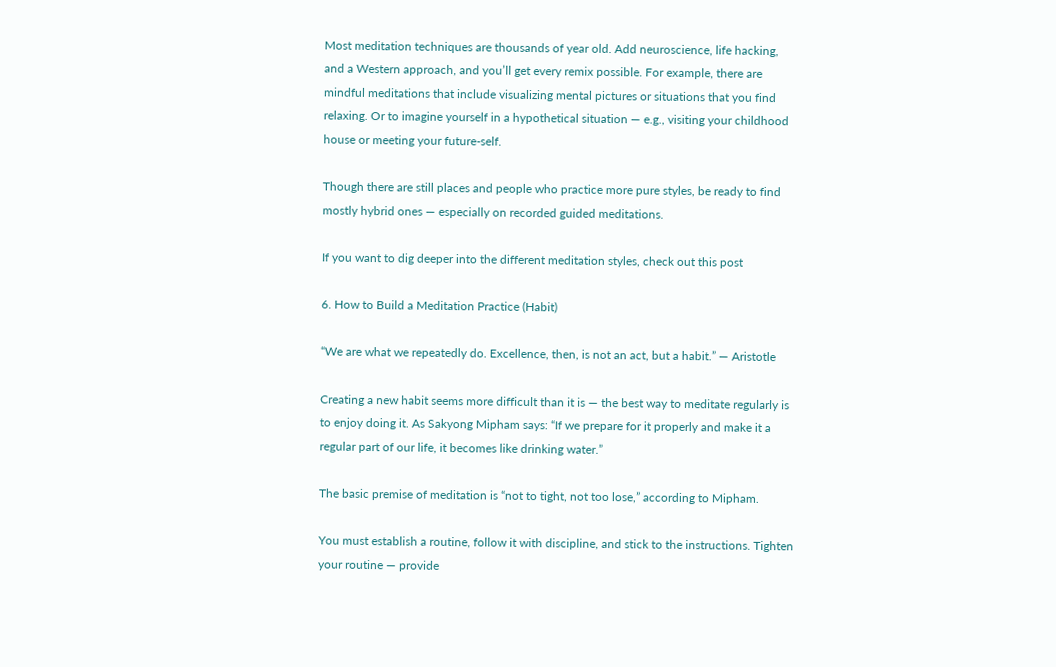Most meditation techniques are thousands of year old. Add neuroscience, life hacking, and a Western approach, and you’ll get every remix possible. For example, there are mindful meditations that include visualizing mental pictures or situations that you find relaxing. Or to imagine yourself in a hypothetical situation — e.g., visiting your childhood house or meeting your future-self.

Though there are still places and people who practice more pure styles, be ready to find mostly hybrid ones — especially on recorded guided meditations.

If you want to dig deeper into the different meditation styles, check out this post

6. How to Build a Meditation Practice (Habit)

“We are what we repeatedly do. Excellence, then, is not an act, but a habit.” — Aristotle

Creating a new habit seems more difficult than it is — the best way to meditate regularly is to enjoy doing it. As Sakyong Mipham says: “If we prepare for it properly and make it a regular part of our life, it becomes like drinking water.”

The basic premise of meditation is “not to tight, not too lose,” according to Mipham.

You must establish a routine, follow it with discipline, and stick to the instructions. Tighten your routine — provide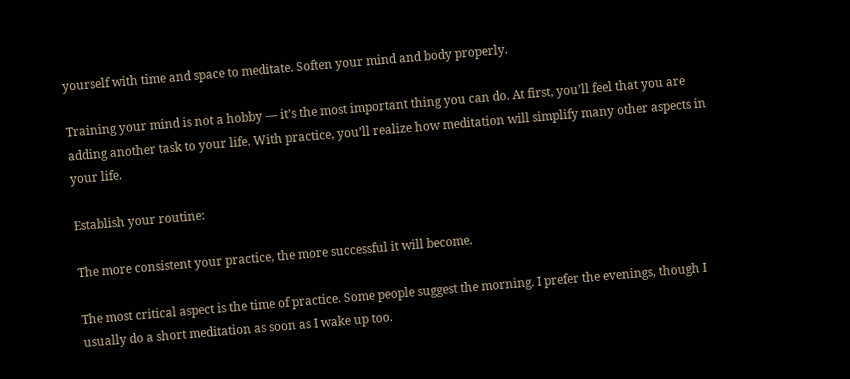yourself with time and space to meditate. Soften your mind and body properly.

Training your mind is not a hobby — it’s the most important thing you can do. At first, you’ll feel that you are adding another task to your life. With practice, you’ll realize how meditation will simplify many other aspects in your life.

Establish your routine:

The more consistent your practice, the more successful it will become.

The most critical aspect is the time of practice. Some people suggest the morning. I prefer the evenings, though I usually do a short meditation as soon as I wake up too.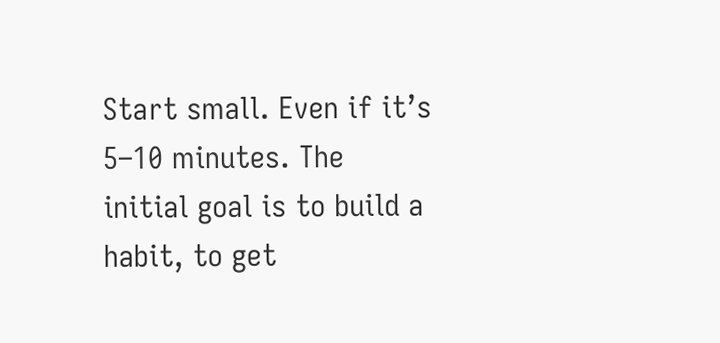Start small. Even if it’s 5–10 minutes. The initial goal is to build a habit, to get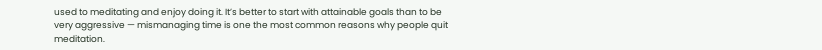used to meditating and enjoy doing it. It’s better to start with attainable goals than to be very aggressive — mismanaging time is one the most common reasons why people quit meditation.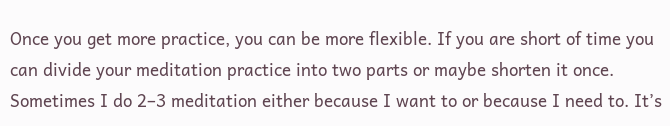Once you get more practice, you can be more flexible. If you are short of time you can divide your meditation practice into two parts or maybe shorten it once. Sometimes I do 2–3 meditation either because I want to or because I need to. It’s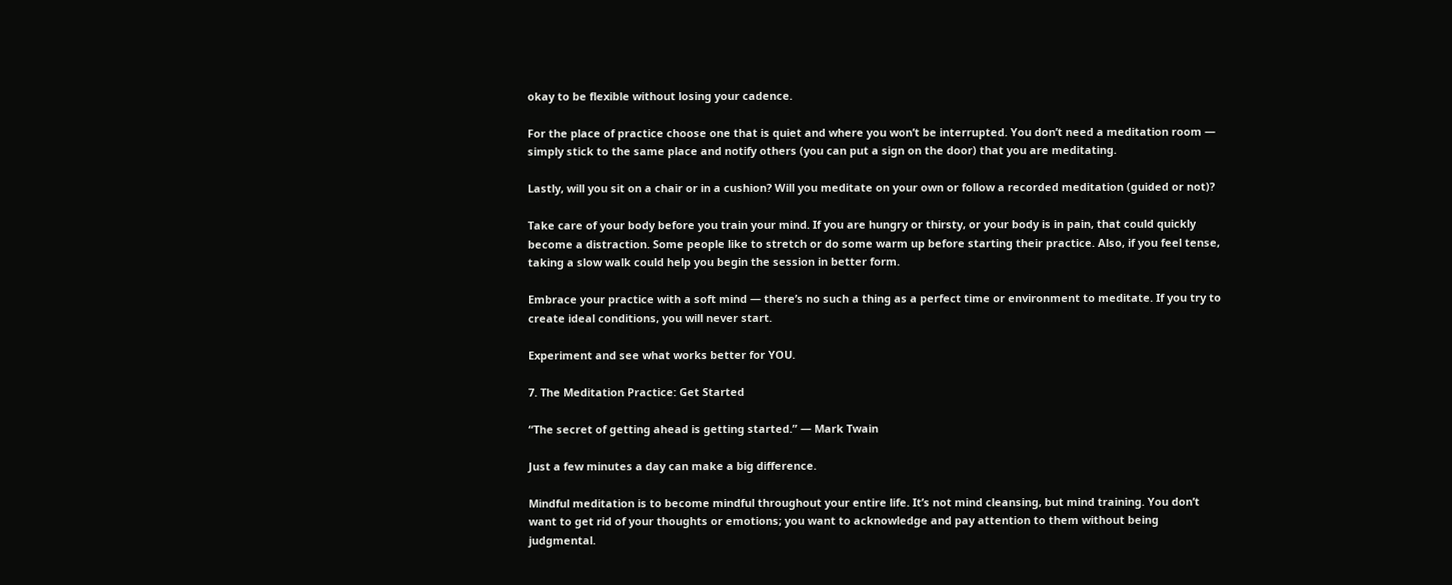okay to be flexible without losing your cadence.

For the place of practice choose one that is quiet and where you won’t be interrupted. You don’t need a meditation room — simply stick to the same place and notify others (you can put a sign on the door) that you are meditating.

Lastly, will you sit on a chair or in a cushion? Will you meditate on your own or follow a recorded meditation (guided or not)?

Take care of your body before you train your mind. If you are hungry or thirsty, or your body is in pain, that could quickly become a distraction. Some people like to stretch or do some warm up before starting their practice. Also, if you feel tense, taking a slow walk could help you begin the session in better form.

Embrace your practice with a soft mind — there’s no such a thing as a perfect time or environment to meditate. If you try to create ideal conditions, you will never start.

Experiment and see what works better for YOU.

7. The Meditation Practice: Get Started

“The secret of getting ahead is getting started.” — Mark Twain

Just a few minutes a day can make a big difference.

Mindful meditation is to become mindful throughout your entire life. It’s not mind cleansing, but mind training. You don’t want to get rid of your thoughts or emotions; you want to acknowledge and pay attention to them without being judgmental.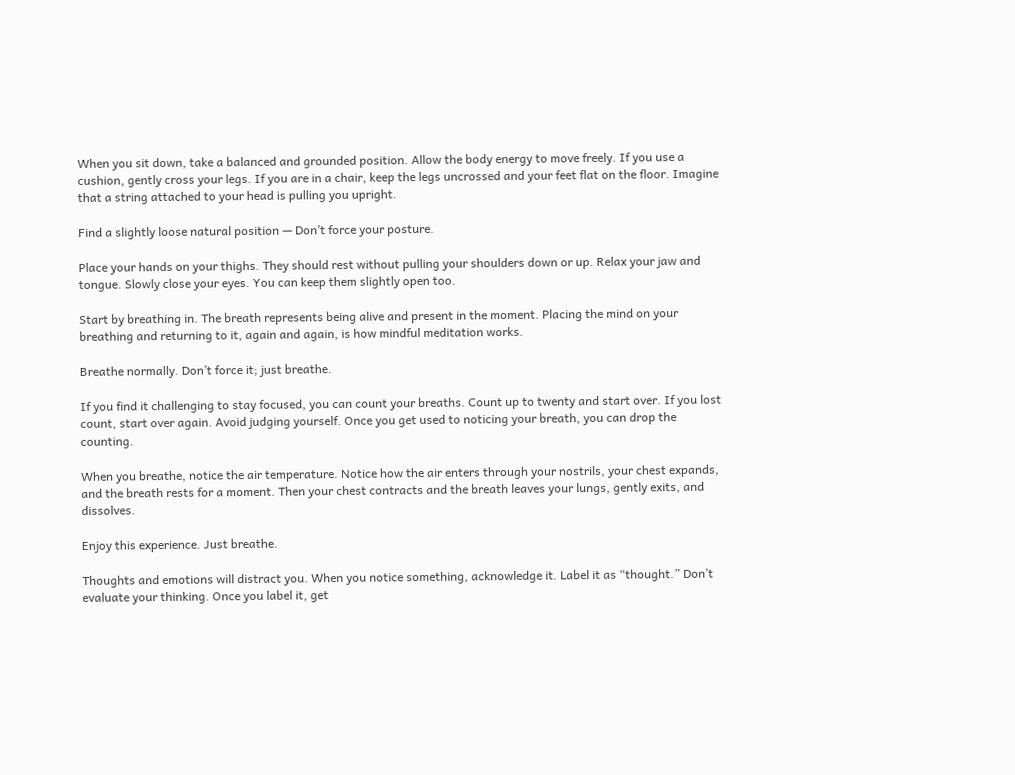When you sit down, take a balanced and grounded position. Allow the body energy to move freely. If you use a cushion, gently cross your legs. If you are in a chair, keep the legs uncrossed and your feet flat on the floor. Imagine that a string attached to your head is pulling you upright.

Find a slightly loose natural position — Don’t force your posture.

Place your hands on your thighs. They should rest without pulling your shoulders down or up. Relax your jaw and tongue. Slowly close your eyes. You can keep them slightly open too.

Start by breathing in. The breath represents being alive and present in the moment. Placing the mind on your breathing and returning to it, again and again, is how mindful meditation works.

Breathe normally. Don’t force it; just breathe.

If you find it challenging to stay focused, you can count your breaths. Count up to twenty and start over. If you lost count, start over again. Avoid judging yourself. Once you get used to noticing your breath, you can drop the counting.

When you breathe, notice the air temperature. Notice how the air enters through your nostrils, your chest expands, and the breath rests for a moment. Then your chest contracts and the breath leaves your lungs, gently exits, and dissolves.

Enjoy this experience. Just breathe.

Thoughts and emotions will distract you. When you notice something, acknowledge it. Label it as “thought.” Don’t evaluate your thinking. Once you label it, get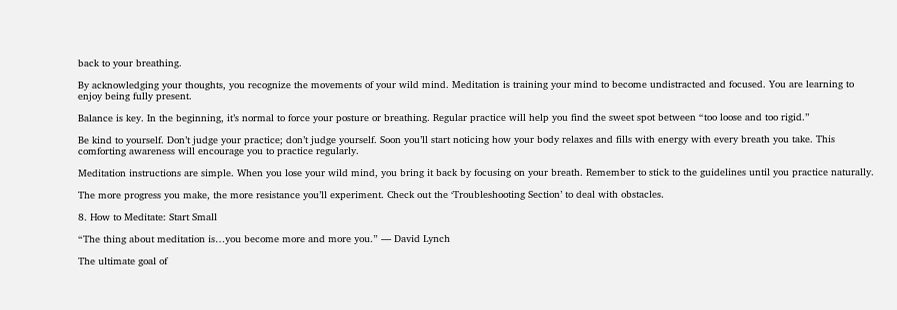back to your breathing.

By acknowledging your thoughts, you recognize the movements of your wild mind. Meditation is training your mind to become undistracted and focused. You are learning to enjoy being fully present.

Balance is key. In the beginning, it’s normal to force your posture or breathing. Regular practice will help you find the sweet spot between “too loose and too rigid.”

Be kind to yourself. Don’t judge your practice; don’t judge yourself. Soon you’ll start noticing how your body relaxes and fills with energy with every breath you take. This comforting awareness will encourage you to practice regularly.

Meditation instructions are simple. When you lose your wild mind, you bring it back by focusing on your breath. Remember to stick to the guidelines until you practice naturally.

The more progress you make, the more resistance you’ll experiment. Check out the ‘Troubleshooting Section’ to deal with obstacles.

8. How to Meditate: Start Small

“The thing about meditation is…you become more and more you.” — David Lynch

The ultimate goal of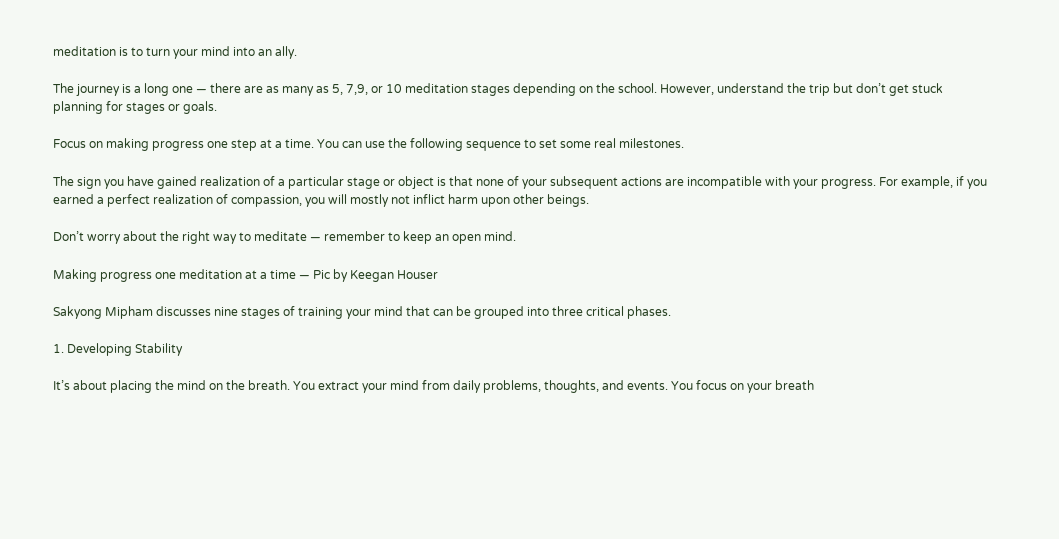meditation is to turn your mind into an ally.

The journey is a long one — there are as many as 5, 7,9, or 10 meditation stages depending on the school. However, understand the trip but don’t get stuck planning for stages or goals.

Focus on making progress one step at a time. You can use the following sequence to set some real milestones.

The sign you have gained realization of a particular stage or object is that none of your subsequent actions are incompatible with your progress. For example, if you earned a perfect realization of compassion, you will mostly not inflict harm upon other beings.

Don’t worry about the right way to meditate — remember to keep an open mind.

Making progress one meditation at a time — Pic by Keegan Houser

Sakyong Mipham discusses nine stages of training your mind that can be grouped into three critical phases.

1. Developing Stability

It’s about placing the mind on the breath. You extract your mind from daily problems, thoughts, and events. You focus on your breath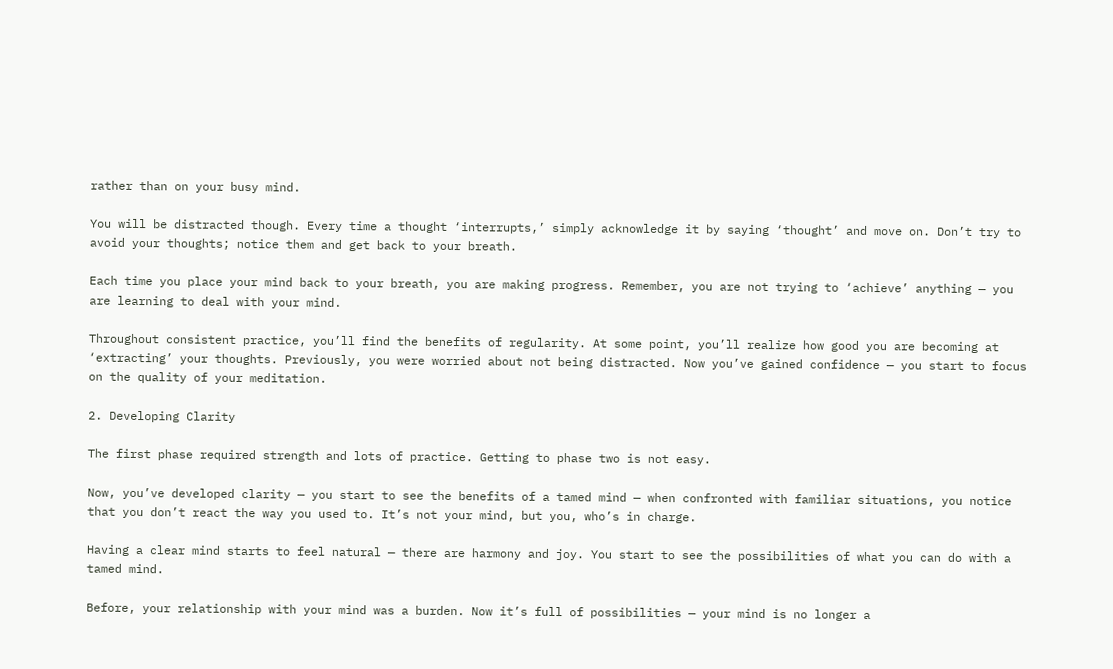rather than on your busy mind.

You will be distracted though. Every time a thought ‘interrupts,’ simply acknowledge it by saying ‘thought’ and move on. Don’t try to avoid your thoughts; notice them and get back to your breath.

Each time you place your mind back to your breath, you are making progress. Remember, you are not trying to ‘achieve’ anything — you are learning to deal with your mind.

Throughout consistent practice, you’ll find the benefits of regularity. At some point, you’ll realize how good you are becoming at ‘extracting’ your thoughts. Previously, you were worried about not being distracted. Now you’ve gained confidence — you start to focus on the quality of your meditation.

2. Developing Clarity

The first phase required strength and lots of practice. Getting to phase two is not easy.

Now, you’ve developed clarity — you start to see the benefits of a tamed mind — when confronted with familiar situations, you notice that you don’t react the way you used to. It’s not your mind, but you, who’s in charge.

Having a clear mind starts to feel natural — there are harmony and joy. You start to see the possibilities of what you can do with a tamed mind.

Before, your relationship with your mind was a burden. Now it’s full of possibilities — your mind is no longer a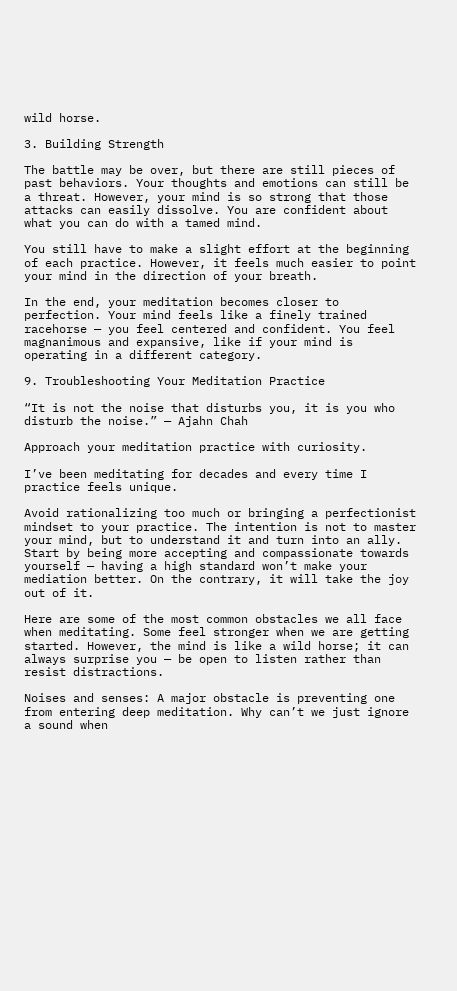wild horse.

3. Building Strength

The battle may be over, but there are still pieces of past behaviors. Your thoughts and emotions can still be a threat. However, your mind is so strong that those attacks can easily dissolve. You are confident about what you can do with a tamed mind.

You still have to make a slight effort at the beginning of each practice. However, it feels much easier to point your mind in the direction of your breath.

In the end, your meditation becomes closer to perfection. Your mind feels like a finely trained racehorse — you feel centered and confident. You feel magnanimous and expansive, like if your mind is operating in a different category.

9. Troubleshooting Your Meditation Practice

“It is not the noise that disturbs you, it is you who disturb the noise.” — Ajahn Chah

Approach your meditation practice with curiosity.

I’ve been meditating for decades and every time I practice feels unique.

Avoid rationalizing too much or bringing a perfectionist mindset to your practice. The intention is not to master your mind, but to understand it and turn into an ally. Start by being more accepting and compassionate towards yourself — having a high standard won’t make your mediation better. On the contrary, it will take the joy out of it.

Here are some of the most common obstacles we all face when meditating. Some feel stronger when we are getting started. However, the mind is like a wild horse; it can always surprise you — be open to listen rather than resist distractions.

Noises and senses: A major obstacle is preventing one from entering deep meditation. Why can’t we just ignore a sound when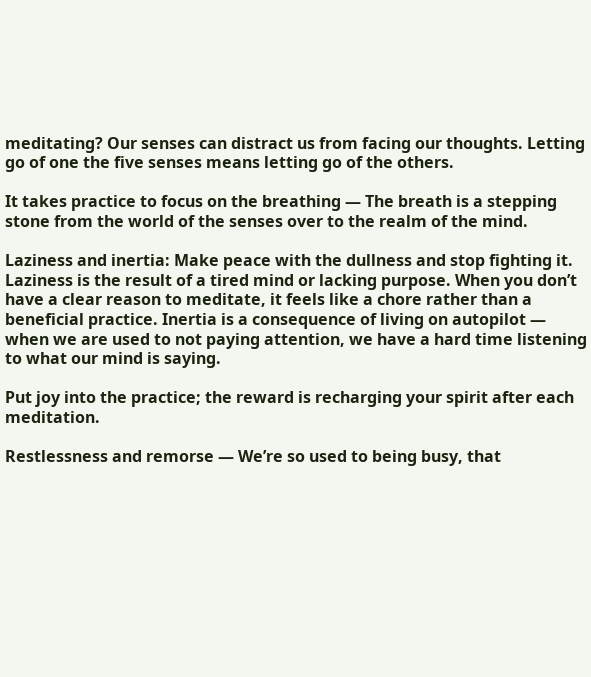meditating? Our senses can distract us from facing our thoughts. Letting go of one the five senses means letting go of the others.

It takes practice to focus on the breathing — The breath is a stepping stone from the world of the senses over to the realm of the mind.

Laziness and inertia: Make peace with the dullness and stop fighting it. Laziness is the result of a tired mind or lacking purpose. When you don’t have a clear reason to meditate, it feels like a chore rather than a beneficial practice. Inertia is a consequence of living on autopilot — when we are used to not paying attention, we have a hard time listening to what our mind is saying.

Put joy into the practice; the reward is recharging your spirit after each meditation.

Restlessness and remorse — We’re so used to being busy, that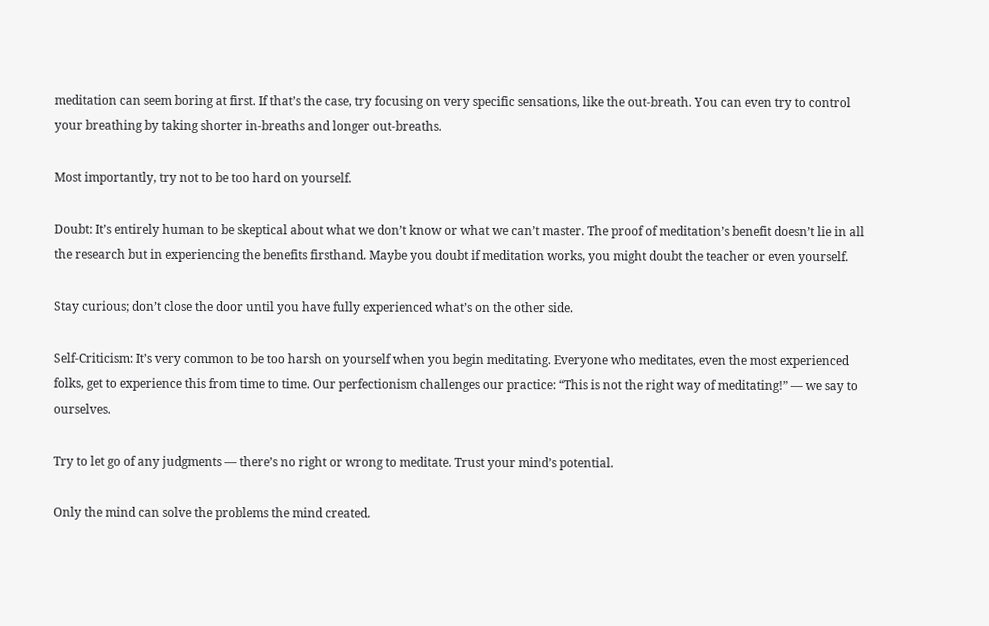meditation can seem boring at first. If that’s the case, try focusing on very specific sensations, like the out-breath. You can even try to control your breathing by taking shorter in-breaths and longer out-breaths.

Most importantly, try not to be too hard on yourself.

Doubt: It’s entirely human to be skeptical about what we don’t know or what we can’t master. The proof of meditation’s benefit doesn’t lie in all the research but in experiencing the benefits firsthand. Maybe you doubt if meditation works, you might doubt the teacher or even yourself.

Stay curious; don’t close the door until you have fully experienced what’s on the other side.

Self-Criticism: It’s very common to be too harsh on yourself when you begin meditating. Everyone who meditates, even the most experienced folks, get to experience this from time to time. Our perfectionism challenges our practice: “This is not the right way of meditating!” — we say to ourselves.

Try to let go of any judgments — there’s no right or wrong to meditate. Trust your mind’s potential.

Only the mind can solve the problems the mind created.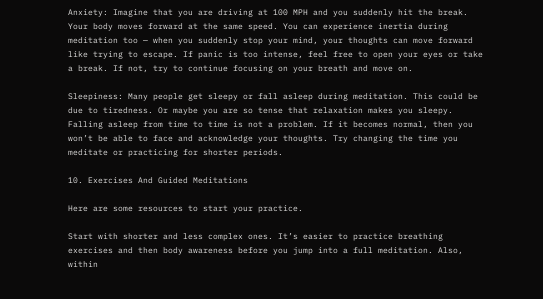Anxiety: Imagine that you are driving at 100 MPH and you suddenly hit the break. Your body moves forward at the same speed. You can experience inertia during meditation too — when you suddenly stop your mind, your thoughts can move forward like trying to escape. If panic is too intense, feel free to open your eyes or take a break. If not, try to continue focusing on your breath and move on.

Sleepiness: Many people get sleepy or fall asleep during meditation. This could be due to tiredness. Or maybe you are so tense that relaxation makes you sleepy. Falling asleep from time to time is not a problem. If it becomes normal, then you won’t be able to face and acknowledge your thoughts. Try changing the time you meditate or practicing for shorter periods.

10. Exercises And Guided Meditations

Here are some resources to start your practice.

Start with shorter and less complex ones. It’s easier to practice breathing exercises and then body awareness before you jump into a full meditation. Also, within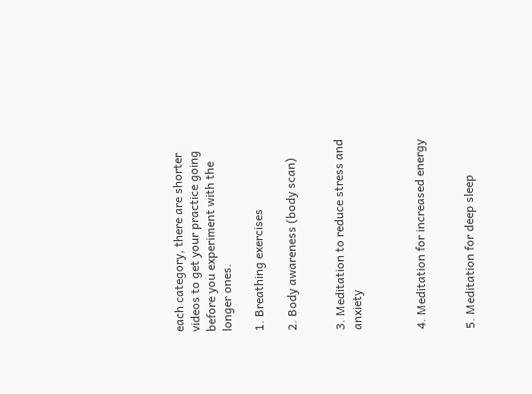each category, there are shorter videos to get your practice going before you experiment with the longer ones.

1. Breathing exercises

2. Body awareness (body scan)


3. Meditation to reduce stress and anxiety



4. Meditation for increased energy


5. Meditation for deep sleep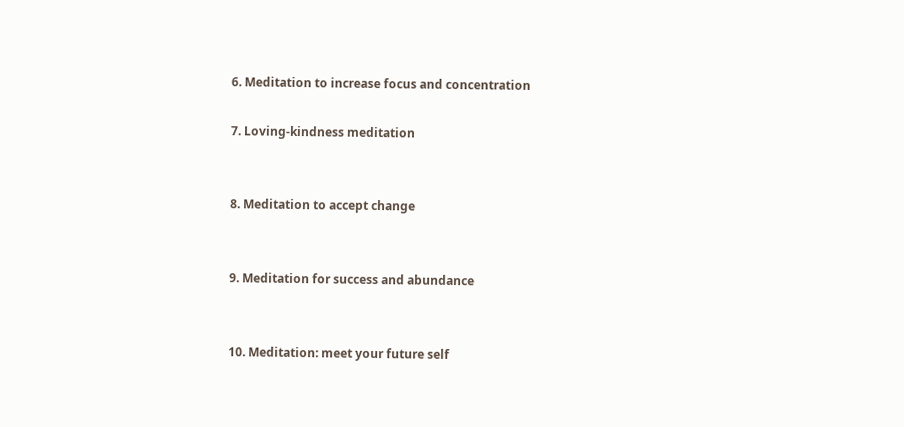6. Meditation to increase focus and concentration

7. Loving-kindness meditation


8. Meditation to accept change


9. Meditation for success and abundance


10. Meditation: meet your future self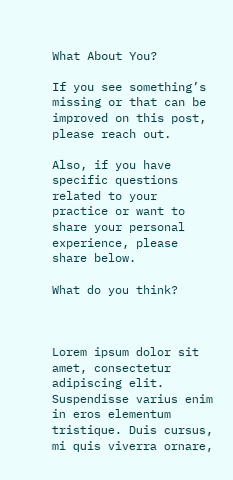What About You?

If you see something’s missing or that can be improved on this post, please reach out.

Also, if you have specific questions related to your practice or want to share your personal experience, please share below.

What do you think?



Lorem ipsum dolor sit amet, consectetur adipiscing elit. Suspendisse varius enim in eros elementum tristique. Duis cursus, mi quis viverra ornare,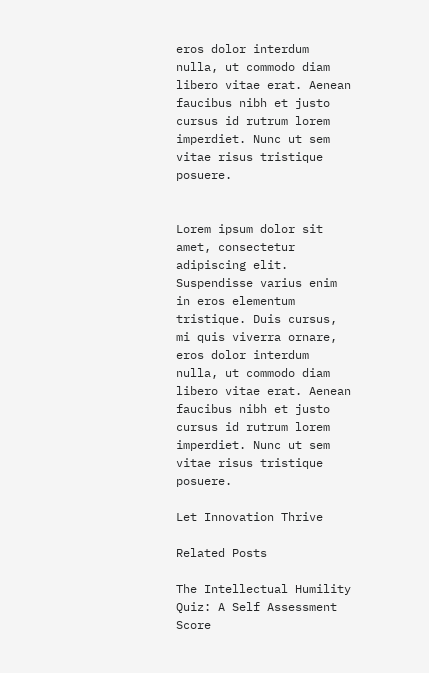eros dolor interdum nulla, ut commodo diam libero vitae erat. Aenean faucibus nibh et justo cursus id rutrum lorem imperdiet. Nunc ut sem vitae risus tristique posuere.


Lorem ipsum dolor sit amet, consectetur adipiscing elit. Suspendisse varius enim in eros elementum tristique. Duis cursus, mi quis viverra ornare, eros dolor interdum nulla, ut commodo diam libero vitae erat. Aenean faucibus nibh et justo cursus id rutrum lorem imperdiet. Nunc ut sem vitae risus tristique posuere.

Let Innovation Thrive

Related Posts

The Intellectual Humility Quiz: A Self Assessment Score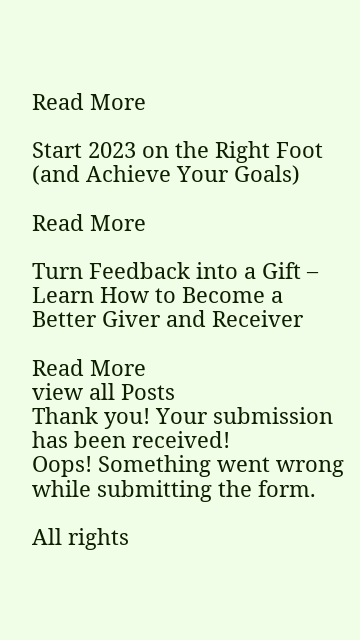Read More

Start 2023 on the Right Foot (and Achieve Your Goals)

Read More

Turn Feedback into a Gift – Learn How to Become a Better Giver and Receiver

Read More
view all Posts
Thank you! Your submission has been received!
Oops! Something went wrong while submitting the form.

All rights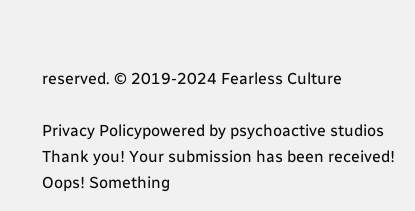reserved. © 2019-2024 Fearless Culture

Privacy Policypowered by psychoactive studios
Thank you! Your submission has been received!
Oops! Something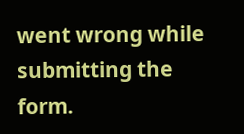went wrong while submitting the form.